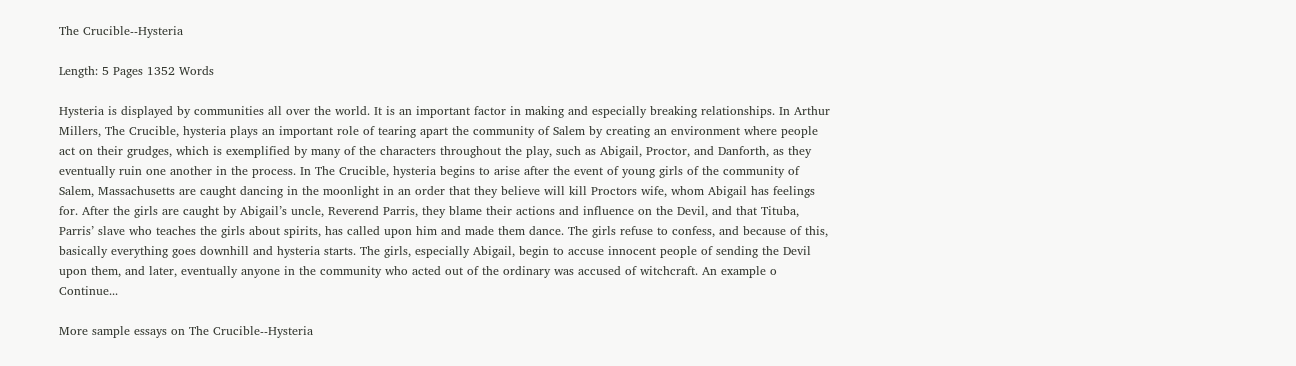The Crucible--Hysteria

Length: 5 Pages 1352 Words

Hysteria is displayed by communities all over the world. It is an important factor in making and especially breaking relationships. In Arthur Millers, The Crucible, hysteria plays an important role of tearing apart the community of Salem by creating an environment where people act on their grudges, which is exemplified by many of the characters throughout the play, such as Abigail, Proctor, and Danforth, as they eventually ruin one another in the process. In The Crucible, hysteria begins to arise after the event of young girls of the community of Salem, Massachusetts are caught dancing in the moonlight in an order that they believe will kill Proctors wife, whom Abigail has feelings for. After the girls are caught by Abigail’s uncle, Reverend Parris, they blame their actions and influence on the Devil, and that Tituba, Parris’ slave who teaches the girls about spirits, has called upon him and made them dance. The girls refuse to confess, and because of this, basically everything goes downhill and hysteria starts. The girls, especially Abigail, begin to accuse innocent people of sending the Devil upon them, and later, eventually anyone in the community who acted out of the ordinary was accused of witchcraft. An example o Continue...

More sample essays on The Crucible--Hysteria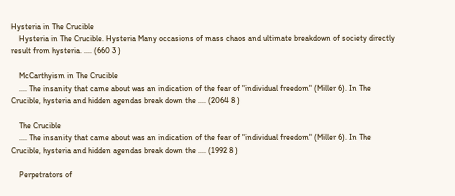Hysteria in The Crucible
    Hysteria in The Crucible. Hysteria Many occasions of mass chaos and ultimate breakdown of society directly result from hysteria. .... (660 3 )

    McCarthyism in The Crucible
    .... The insanity that came about was an indication of the fear of "individual freedom" (Miller 6). In The Crucible, hysteria and hidden agendas break down the .... (2064 8 )

    The Crucible
    .... The insanity that came about was an indication of the fear of "individual freedom" (Miller 6). In The Crucible, hysteria and hidden agendas break down the .... (1992 8 )

    Perpetrators of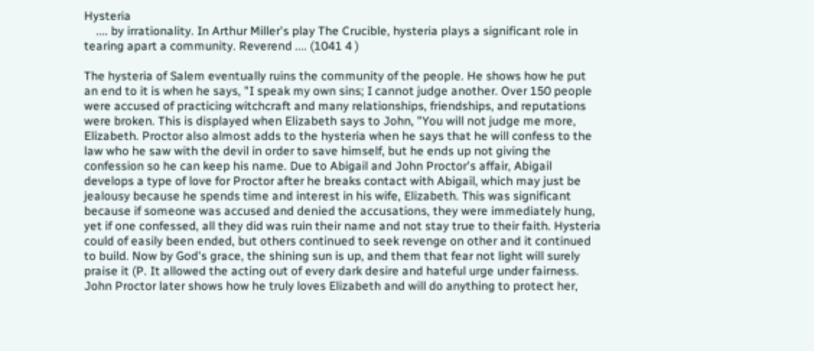Hysteria
    .... by irrationality. In Arthur Miller's play The Crucible, hysteria plays a significant role in tearing apart a community. Reverend .... (1041 4 )

The hysteria of Salem eventually ruins the community of the people. He shows how he put an end to it is when he says, "I speak my own sins; I cannot judge another. Over 150 people were accused of practicing witchcraft and many relationships, friendships, and reputations were broken. This is displayed when Elizabeth says to John, "You will not judge me more, Elizabeth. Proctor also almost adds to the hysteria when he says that he will confess to the law who he saw with the devil in order to save himself, but he ends up not giving the confession so he can keep his name. Due to Abigail and John Proctor's affair, Abigail develops a type of love for Proctor after he breaks contact with Abigail, which may just be jealousy because he spends time and interest in his wife, Elizabeth. This was significant because if someone was accused and denied the accusations, they were immediately hung, yet if one confessed, all they did was ruin their name and not stay true to their faith. Hysteria could of easily been ended, but others continued to seek revenge on other and it continued to build. Now by God's grace, the shining sun is up, and them that fear not light will surely praise it (P. It allowed the acting out of every dark desire and hateful urge under fairness. John Proctor later shows how he truly loves Elizabeth and will do anything to protect her,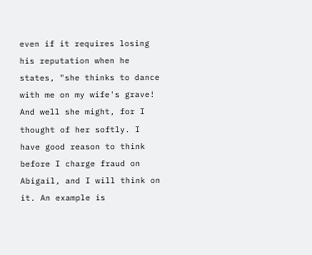even if it requires losing his reputation when he states, "she thinks to dance with me on my wife's grave! And well she might, for I thought of her softly. I have good reason to think before I charge fraud on Abigail, and I will think on it. An example is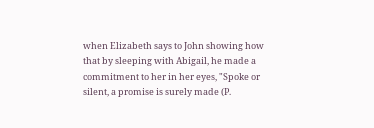when Elizabeth says to John showing how that by sleeping with Abigail, he made a commitment to her in her eyes, "Spoke or silent, a promise is surely made (P.